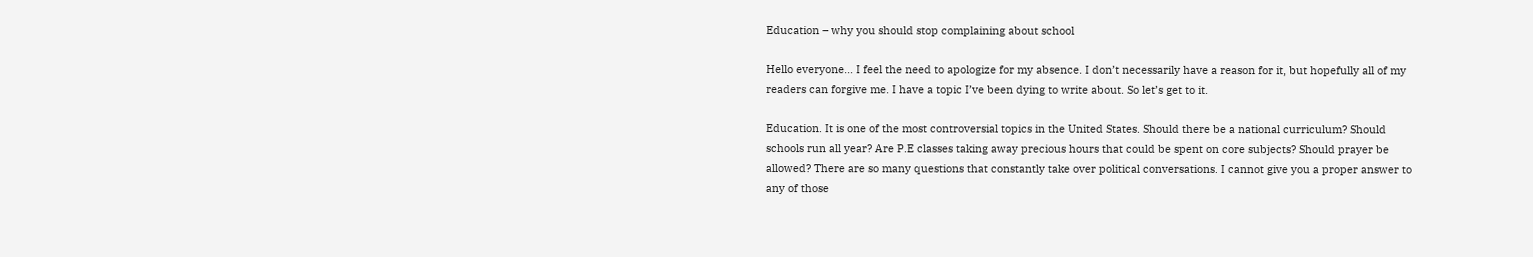Education – why you should stop complaining about school

Hello everyone… I feel the need to apologize for my absence. I don’t necessarily have a reason for it, but hopefully all of my readers can forgive me. I have a topic I’ve been dying to write about. So let’s get to it.

Education. It is one of the most controversial topics in the United States. Should there be a national curriculum? Should schools run all year? Are P.E classes taking away precious hours that could be spent on core subjects? Should prayer be allowed? There are so many questions that constantly take over political conversations. I cannot give you a proper answer to any of those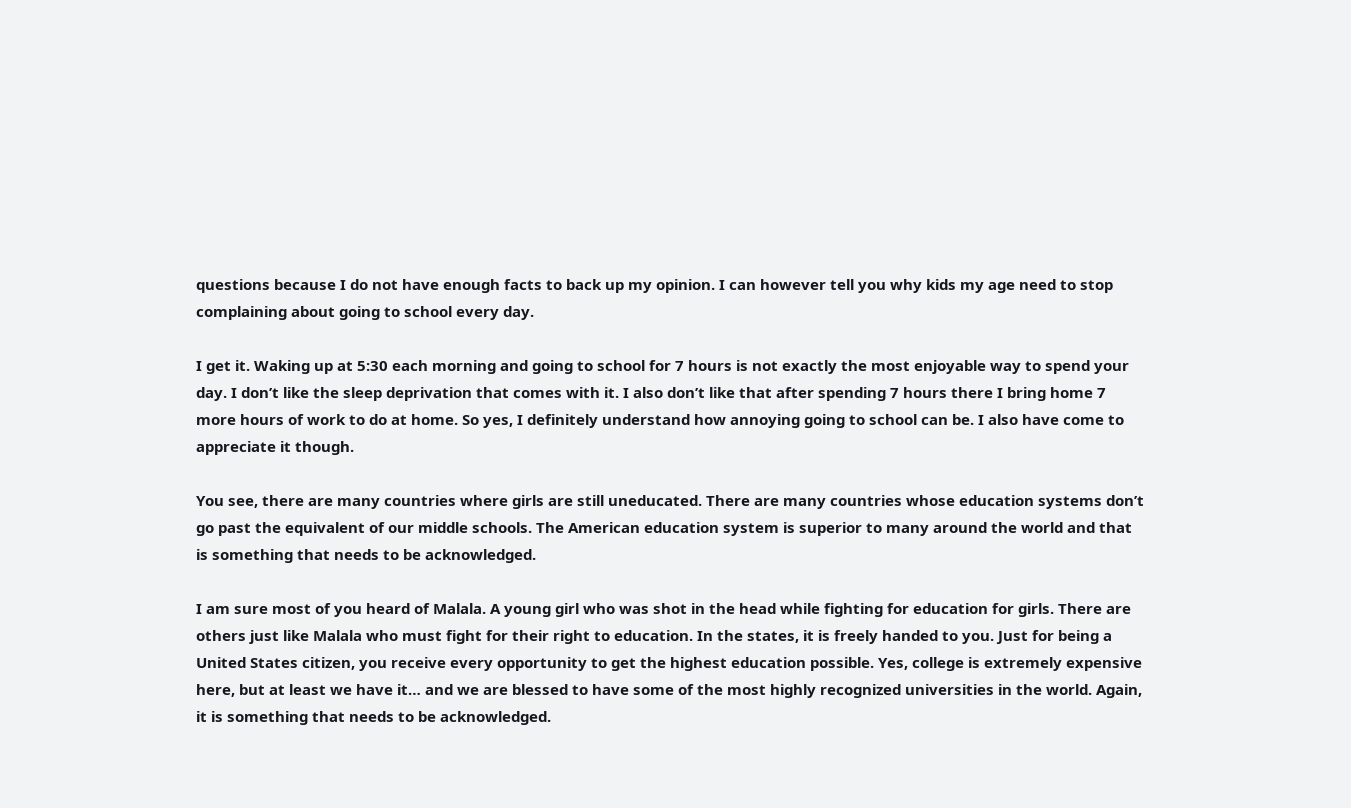questions because I do not have enough facts to back up my opinion. I can however tell you why kids my age need to stop complaining about going to school every day.

I get it. Waking up at 5:30 each morning and going to school for 7 hours is not exactly the most enjoyable way to spend your day. I don’t like the sleep deprivation that comes with it. I also don’t like that after spending 7 hours there I bring home 7 more hours of work to do at home. So yes, I definitely understand how annoying going to school can be. I also have come to appreciate it though.

You see, there are many countries where girls are still uneducated. There are many countries whose education systems don’t go past the equivalent of our middle schools. The American education system is superior to many around the world and that is something that needs to be acknowledged.

I am sure most of you heard of Malala. A young girl who was shot in the head while fighting for education for girls. There are others just like Malala who must fight for their right to education. In the states, it is freely handed to you. Just for being a United States citizen, you receive every opportunity to get the highest education possible. Yes, college is extremely expensive here, but at least we have it… and we are blessed to have some of the most highly recognized universities in the world. Again, it is something that needs to be acknowledged.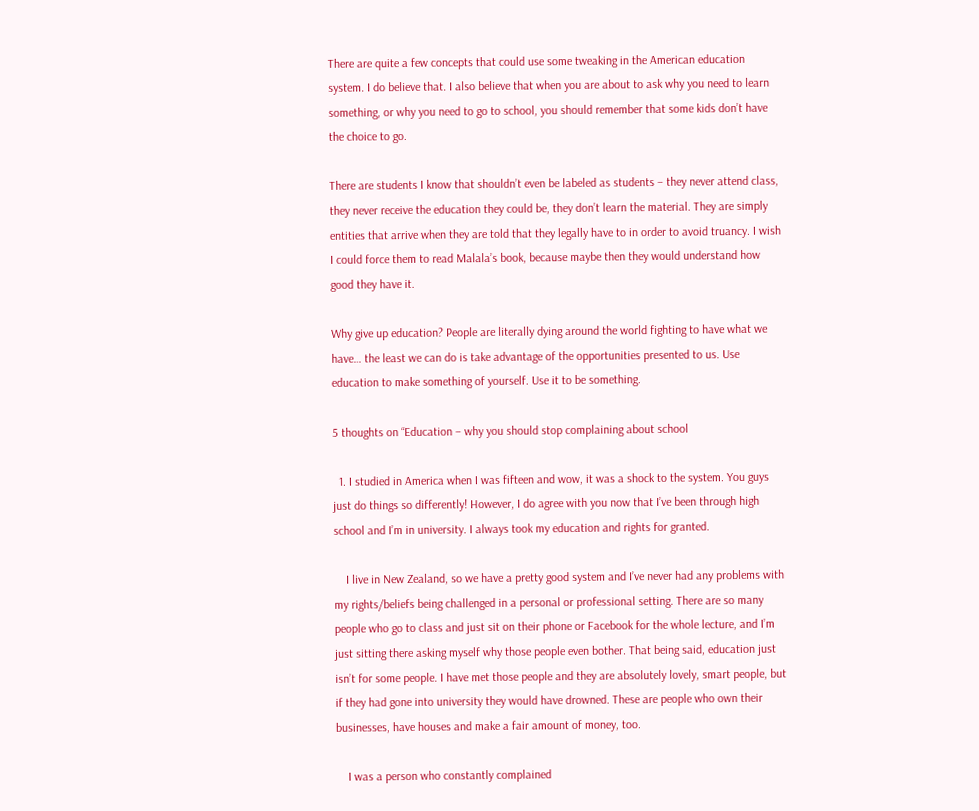There are quite a few concepts that could use some tweaking in the American education system. I do believe that. I also believe that when you are about to ask why you need to learn something, or why you need to go to school, you should remember that some kids don’t have the choice to go.

There are students I know that shouldn’t even be labeled as students – they never attend class, they never receive the education they could be, they don’t learn the material. They are simply entities that arrive when they are told that they legally have to in order to avoid truancy. I wish I could force them to read Malala’s book, because maybe then they would understand how good they have it.

Why give up education? People are literally dying around the world fighting to have what we have… the least we can do is take advantage of the opportunities presented to us. Use education to make something of yourself. Use it to be something.

5 thoughts on “Education – why you should stop complaining about school

  1. I studied in America when I was fifteen and wow, it was a shock to the system. You guys just do things so differently! However, I do agree with you now that I’ve been through high school and I’m in university. I always took my education and rights for granted.

    I live in New Zealand, so we have a pretty good system and I’ve never had any problems with my rights/beliefs being challenged in a personal or professional setting. There are so many people who go to class and just sit on their phone or Facebook for the whole lecture, and I’m just sitting there asking myself why those people even bother. That being said, education just isn’t for some people. I have met those people and they are absolutely lovely, smart people, but if they had gone into university they would have drowned. These are people who own their businesses, have houses and make a fair amount of money, too.

    I was a person who constantly complained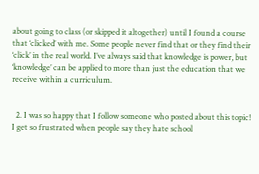about going to class (or skipped it altogether) until I found a course that ‘clicked’ with me. Some people never find that or they find their ‘click’ in the real world. I’ve always said that knowledge is power, but ‘knowledge’ can be applied to more than just the education that we receive within a curriculum.


  2. I was so happy that I follow someone who posted about this topic! I get so frustrated when people say they hate school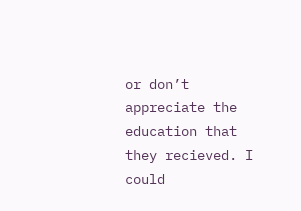or don’t appreciate the education that they recieved. I could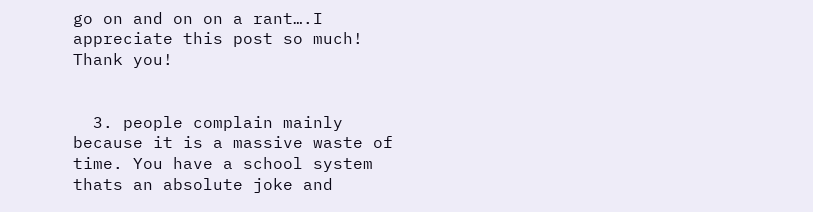go on and on on a rant….I appreciate this post so much! Thank you!


  3. people complain mainly because it is a massive waste of time. You have a school system thats an absolute joke and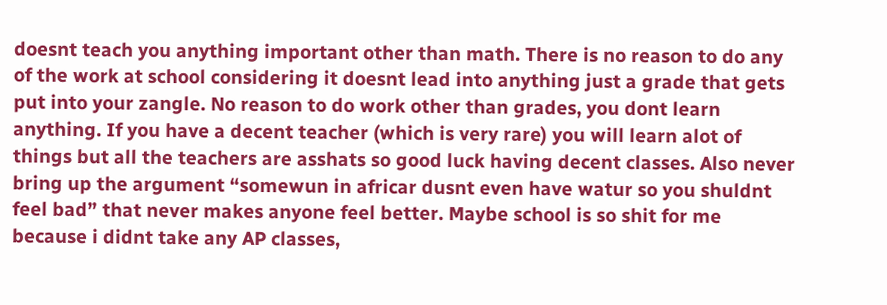doesnt teach you anything important other than math. There is no reason to do any of the work at school considering it doesnt lead into anything just a grade that gets put into your zangle. No reason to do work other than grades, you dont learn anything. If you have a decent teacher (which is very rare) you will learn alot of things but all the teachers are asshats so good luck having decent classes. Also never bring up the argument “somewun in africar dusnt even have watur so you shuldnt feel bad” that never makes anyone feel better. Maybe school is so shit for me because i didnt take any AP classes,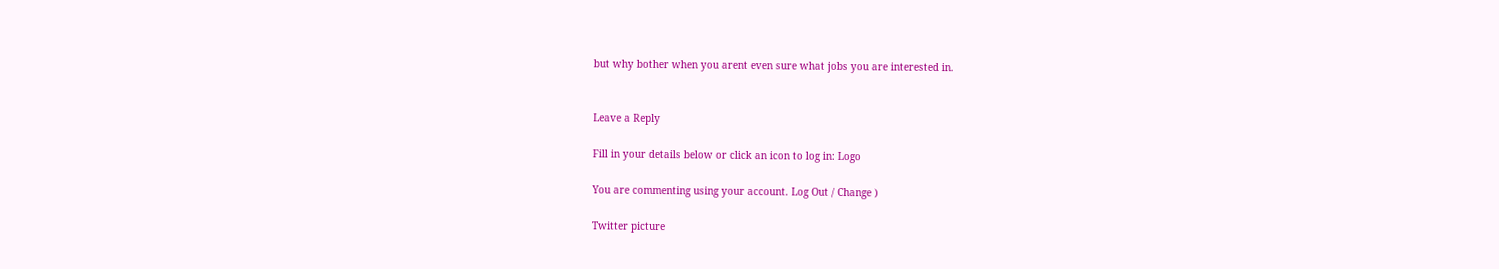but why bother when you arent even sure what jobs you are interested in.


Leave a Reply

Fill in your details below or click an icon to log in: Logo

You are commenting using your account. Log Out / Change )

Twitter picture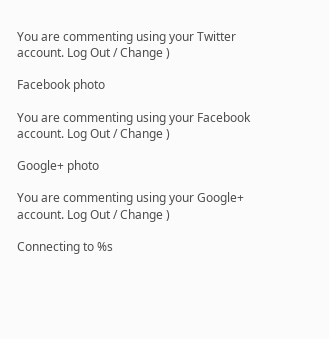You are commenting using your Twitter account. Log Out / Change )

Facebook photo

You are commenting using your Facebook account. Log Out / Change )

Google+ photo

You are commenting using your Google+ account. Log Out / Change )

Connecting to %s